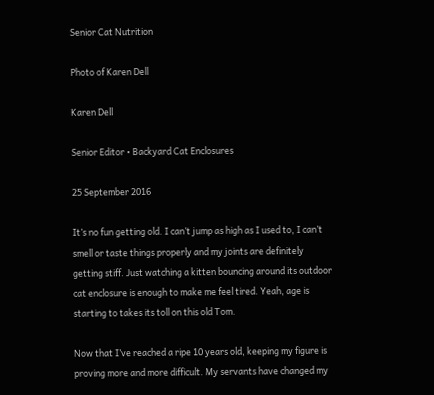Senior Cat Nutrition

Photo of Karen Dell

Karen Dell

Senior Editor • Backyard Cat Enclosures

25 September 2016

It’s no fun getting old. I can’t jump as high as I used to, I can’t smell or taste things properly and my joints are definitely getting stiff. Just watching a kitten bouncing around its outdoor cat enclosure is enough to make me feel tired. Yeah, age is starting to takes its toll on this old Tom.

Now that I’ve reached a ripe 10 years old, keeping my figure is proving more and more difficult. My servants have changed my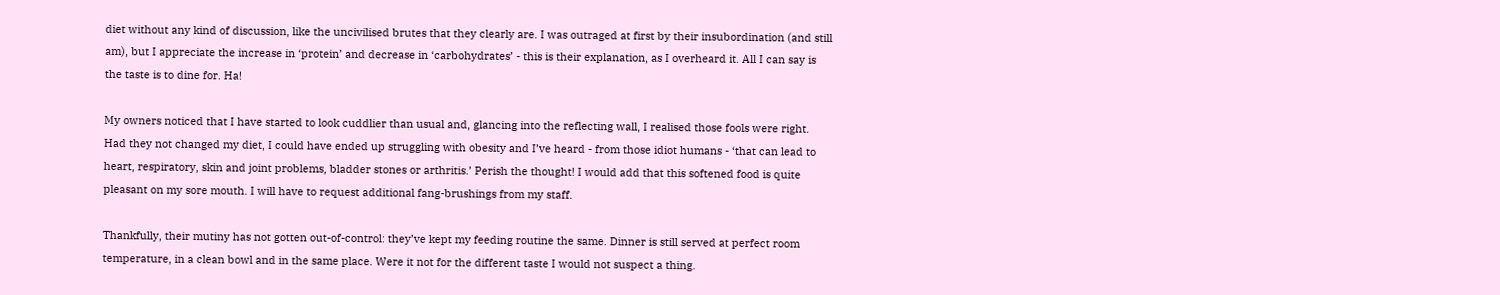diet without any kind of discussion, like the uncivilised brutes that they clearly are. I was outraged at first by their insubordination (and still am), but I appreciate the increase in ‘protein’ and decrease in ‘carbohydrates’ - this is their explanation, as I overheard it. All I can say is the taste is to dine for. Ha!

My owners noticed that I have started to look cuddlier than usual and, glancing into the reflecting wall, I realised those fools were right.  Had they not changed my diet, I could have ended up struggling with obesity and I’ve heard - from those idiot humans - ‘that can lead to heart, respiratory, skin and joint problems, bladder stones or arthritis.’ Perish the thought! I would add that this softened food is quite pleasant on my sore mouth. I will have to request additional fang-brushings from my staff.

Thankfully, their mutiny has not gotten out-of-control: they’ve kept my feeding routine the same. Dinner is still served at perfect room temperature, in a clean bowl and in the same place. Were it not for the different taste I would not suspect a thing.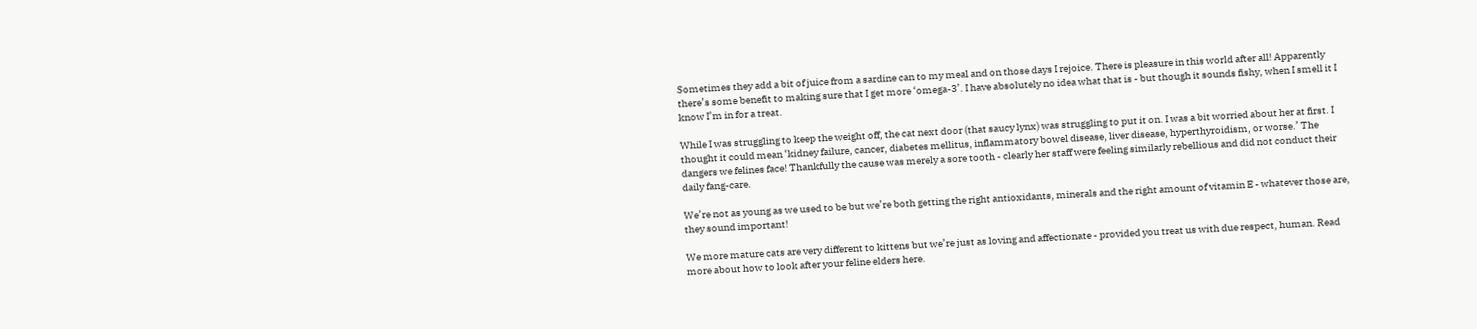Sometimes they add a bit of juice from a sardine can to my meal and on those days I rejoice. There is pleasure in this world after all! Apparently there’s some benefit to making sure that I get more ‘omega-3’. I have absolutely no idea what that is - but though it sounds fishy, when I smell it I know I’m in for a treat.

While I was struggling to keep the weight off, the cat next door (that saucy lynx) was struggling to put it on. I was a bit worried about her at first. I thought it could mean ‘kidney failure, cancer, diabetes mellitus, inflammatory bowel disease, liver disease, hyperthyroidism, or worse.’ The dangers we felines face! Thankfully the cause was merely a sore tooth - clearly her staff were feeling similarly rebellious and did not conduct their daily fang-care.

We’re not as young as we used to be but we’re both getting the right antioxidants, minerals and the right amount of vitamin E - whatever those are, they sound important!

We more mature cats are very different to kittens but we’re just as loving and affectionate - provided you treat us with due respect, human. Read more about how to look after your feline elders here.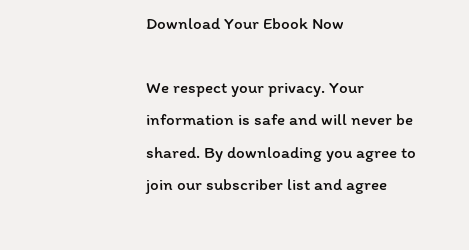Download Your Ebook Now

We respect your privacy. Your information is safe and will never be shared. By downloading you agree to join our subscriber list and agree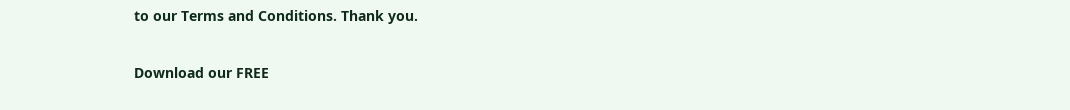to our Terms and Conditions. Thank you.

Download our FREE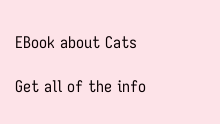EBook about Cats

Get all of the info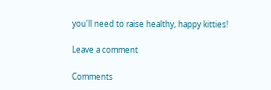you'll need to raise healthy, happy kitties!

Leave a comment

Comments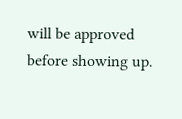will be approved before showing up.